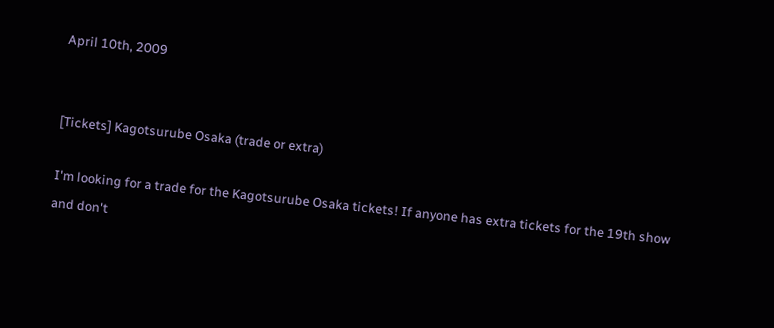April 10th, 2009


[Tickets] Kagotsurube Osaka (trade or extra)

I'm looking for a trade for the Kagotsurube Osaka tickets! If anyone has extra tickets for the 19th show and don't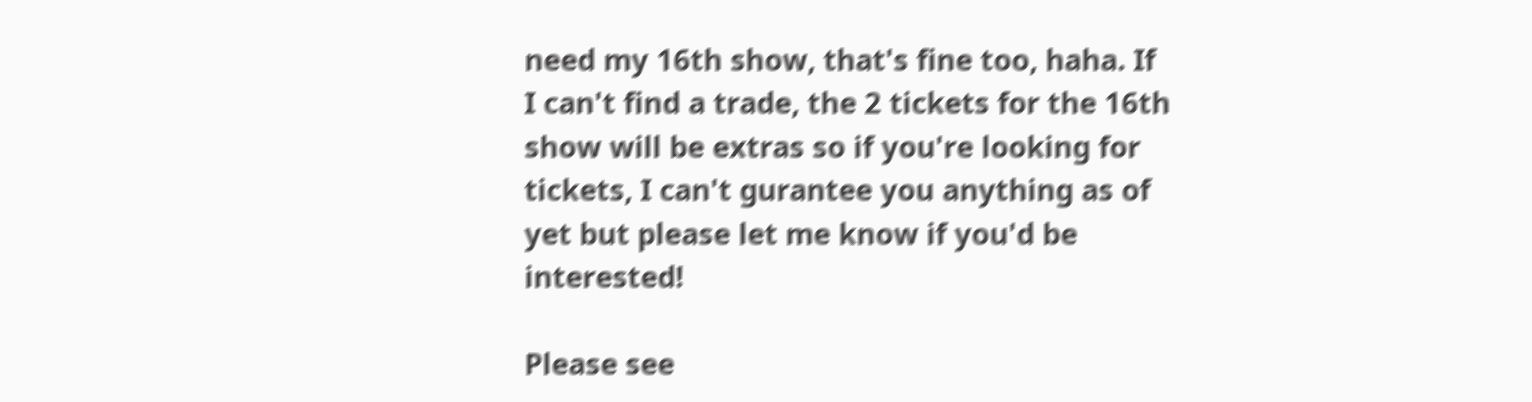need my 16th show, that's fine too, haha. If I can't find a trade, the 2 tickets for the 16th show will be extras so if you're looking for tickets, I can't gurantee you anything as of yet but please let me know if you'd be interested!

Please see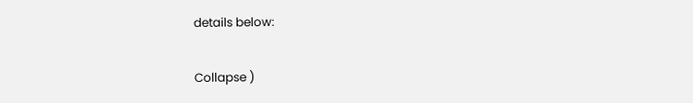details below:

Collapse )